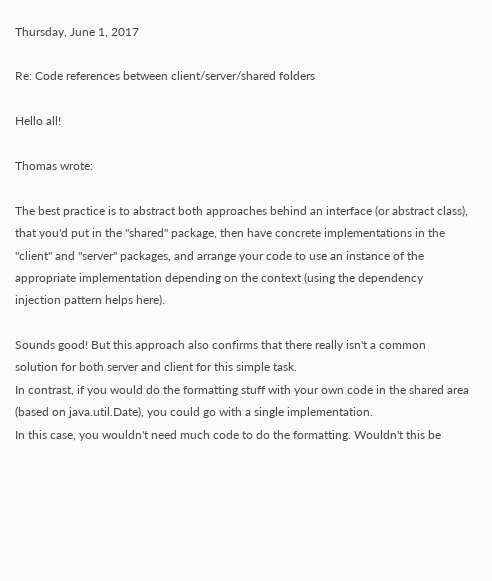Thursday, June 1, 2017

Re: Code references between client/server/shared folders

Hello all!

Thomas wrote:

The best practice is to abstract both approaches behind an interface (or abstract class), that you'd put in the "shared" package, then have concrete implementations in the "client" and "server" packages, and arrange your code to use an instance of the appropriate implementation depending on the context (using the dependency injection pattern helps here).

Sounds good! But this approach also confirms that there really isn't a common solution for both server and client for this simple task.
In contrast, if you would do the formatting stuff with your own code in the shared area (based on java.util.Date), you could go with a single implementation.
In this case, you wouldn't need much code to do the formatting. Wouldn't this be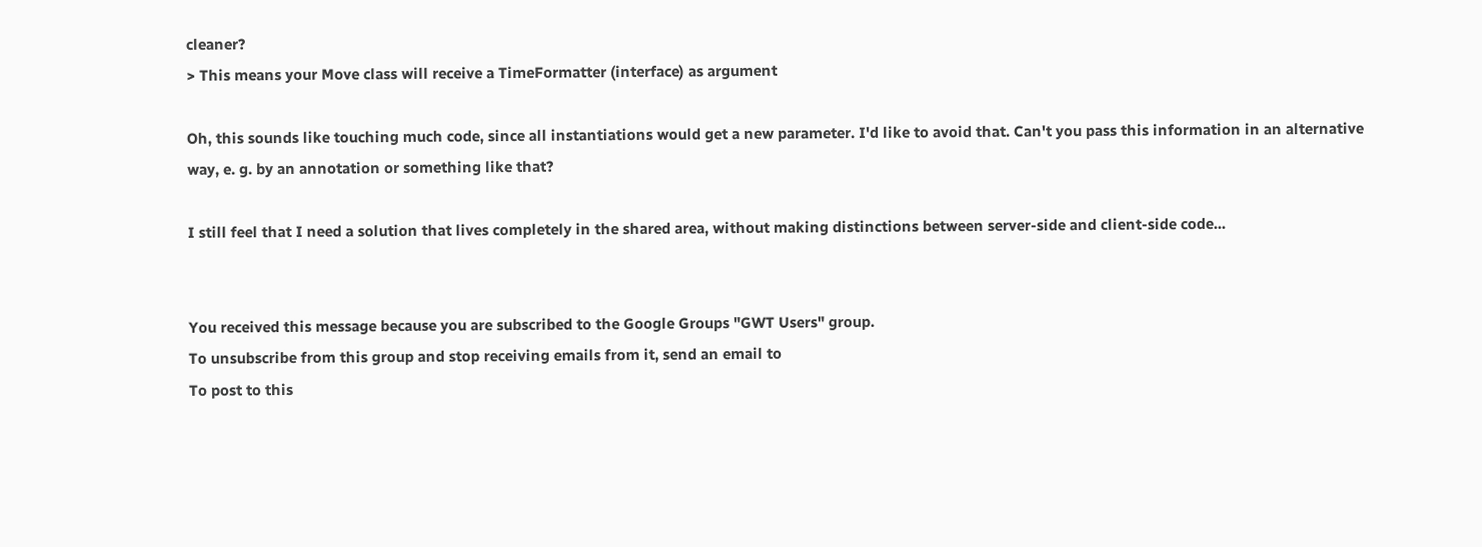cleaner?
> This means your Move class will receive a TimeFormatter (interface) as argument

Oh, this sounds like touching much code, since all instantiations would get a new parameter. I'd like to avoid that. Can't you pass this information in an alternative way, e. g. by an annotation or something like that?

I still feel that I need a solution that lives completely in the shared area, without making distinctions between server-side and client-side code...


You received this message because you are subscribed to the Google Groups "GWT Users" group.
To unsubscribe from this group and stop receiving emails from it, send an email to
To post to this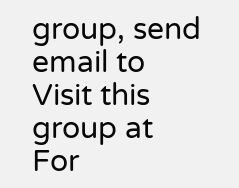group, send email to
Visit this group at
For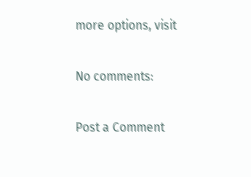more options, visit

No comments:

Post a Comment